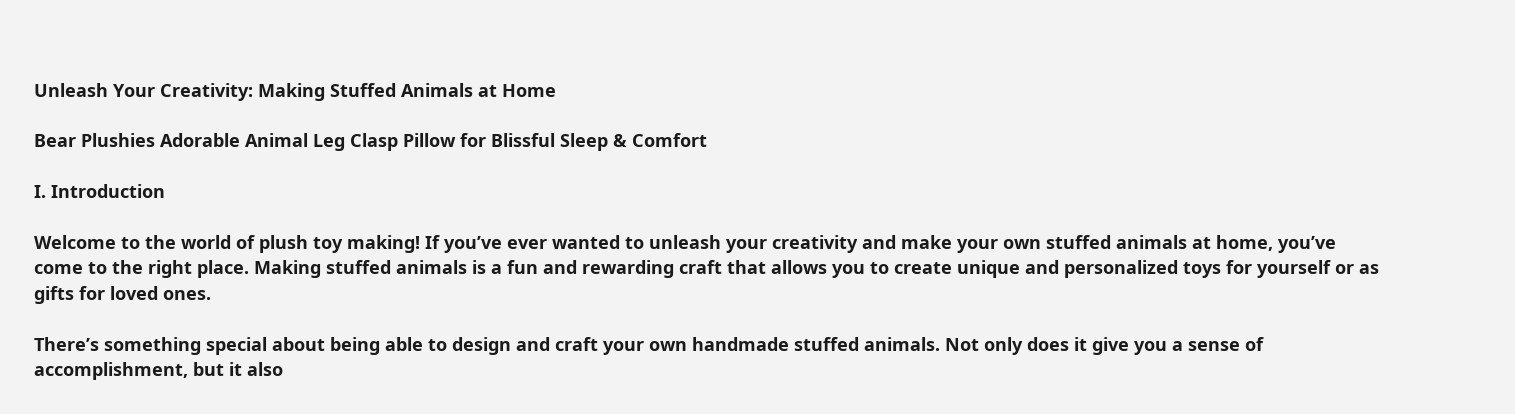Unleash Your Creativity: Making Stuffed Animals at Home

Bear Plushies Adorable Animal Leg Clasp Pillow for Blissful Sleep & Comfort

I. Introduction

Welcome to the world of plush toy making! If you’ve ever wanted to unleash your creativity and make your own stuffed animals at home, you’ve come to the right place. Making stuffed animals is a fun and rewarding craft that allows you to create unique and personalized toys for yourself or as gifts for loved ones.

There’s something special about being able to design and craft your own handmade stuffed animals. Not only does it give you a sense of accomplishment, but it also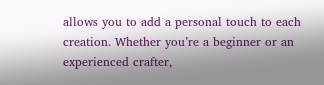allows you to add a personal touch to each creation. Whether you’re a beginner or an experienced crafter,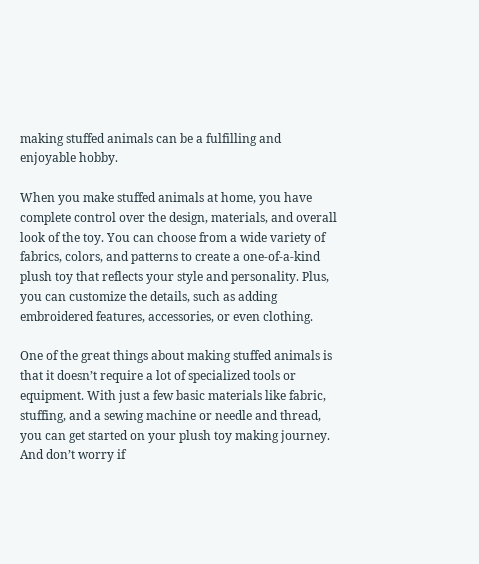making stuffed animals can be a fulfilling and enjoyable hobby.

When you make stuffed animals at home, you have complete control over the design, materials, and overall look of the toy. You can choose from a wide variety of fabrics, colors, and patterns to create a one-of-a-kind plush toy that reflects your style and personality. Plus, you can customize the details, such as adding embroidered features, accessories, or even clothing.

One of the great things about making stuffed animals is that it doesn’t require a lot of specialized tools or equipment. With just a few basic materials like fabric, stuffing, and a sewing machine or needle and thread, you can get started on your plush toy making journey. And don’t worry if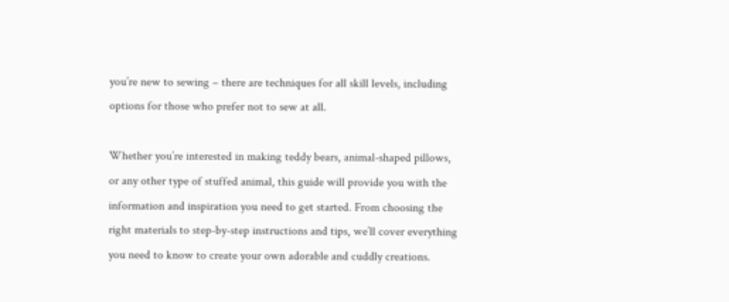you’re new to sewing – there are techniques for all skill levels, including options for those who prefer not to sew at all.

Whether you’re interested in making teddy bears, animal-shaped pillows, or any other type of stuffed animal, this guide will provide you with the information and inspiration you need to get started. From choosing the right materials to step-by-step instructions and tips, we’ll cover everything you need to know to create your own adorable and cuddly creations.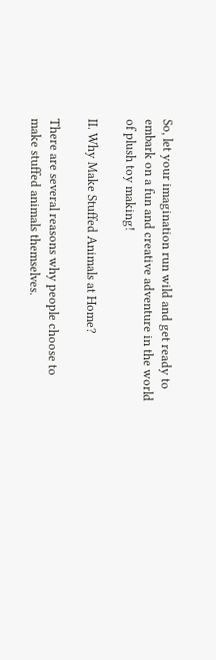So, let your imagination run wild and get ready to embark on a fun and creative adventure in the world of plush toy making!

II. Why Make Stuffed Animals at Home?

There are several reasons why people choose to make stuffed animals themselves.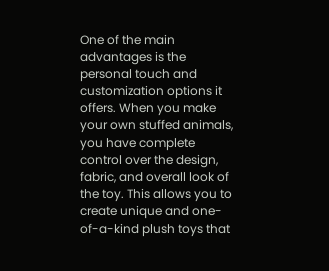One of the main advantages is the personal touch and customization options it offers. When you make your own stuffed animals, you have complete control over the design, fabric, and overall look of the toy. This allows you to create unique and one-of-a-kind plush toys that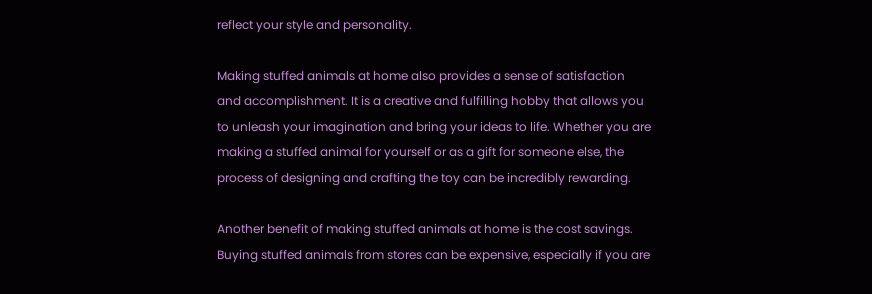reflect your style and personality.

Making stuffed animals at home also provides a sense of satisfaction and accomplishment. It is a creative and fulfilling hobby that allows you to unleash your imagination and bring your ideas to life. Whether you are making a stuffed animal for yourself or as a gift for someone else, the process of designing and crafting the toy can be incredibly rewarding.

Another benefit of making stuffed animals at home is the cost savings. Buying stuffed animals from stores can be expensive, especially if you are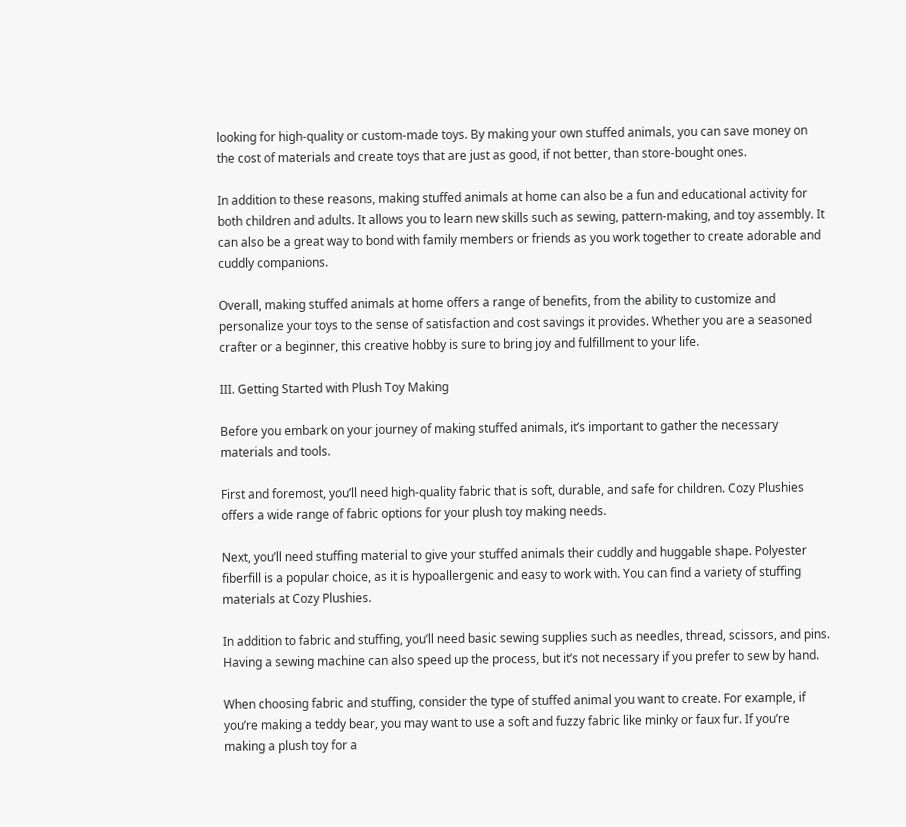looking for high-quality or custom-made toys. By making your own stuffed animals, you can save money on the cost of materials and create toys that are just as good, if not better, than store-bought ones.

In addition to these reasons, making stuffed animals at home can also be a fun and educational activity for both children and adults. It allows you to learn new skills such as sewing, pattern-making, and toy assembly. It can also be a great way to bond with family members or friends as you work together to create adorable and cuddly companions.

Overall, making stuffed animals at home offers a range of benefits, from the ability to customize and personalize your toys to the sense of satisfaction and cost savings it provides. Whether you are a seasoned crafter or a beginner, this creative hobby is sure to bring joy and fulfillment to your life.

III. Getting Started with Plush Toy Making

Before you embark on your journey of making stuffed animals, it’s important to gather the necessary materials and tools.

First and foremost, you’ll need high-quality fabric that is soft, durable, and safe for children. Cozy Plushies offers a wide range of fabric options for your plush toy making needs.

Next, you’ll need stuffing material to give your stuffed animals their cuddly and huggable shape. Polyester fiberfill is a popular choice, as it is hypoallergenic and easy to work with. You can find a variety of stuffing materials at Cozy Plushies.

In addition to fabric and stuffing, you’ll need basic sewing supplies such as needles, thread, scissors, and pins. Having a sewing machine can also speed up the process, but it’s not necessary if you prefer to sew by hand.

When choosing fabric and stuffing, consider the type of stuffed animal you want to create. For example, if you’re making a teddy bear, you may want to use a soft and fuzzy fabric like minky or faux fur. If you’re making a plush toy for a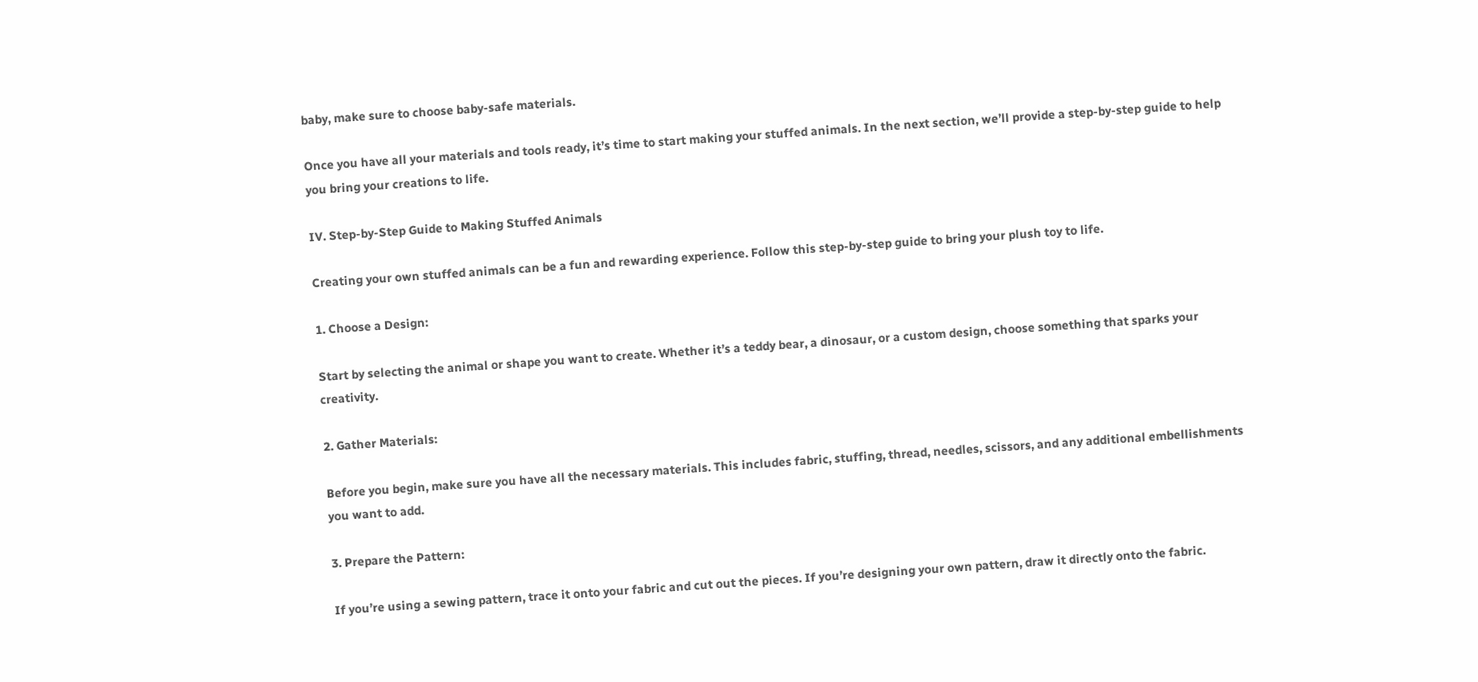baby, make sure to choose baby-safe materials.

Once you have all your materials and tools ready, it’s time to start making your stuffed animals. In the next section, we’ll provide a step-by-step guide to help you bring your creations to life.

IV. Step-by-Step Guide to Making Stuffed Animals

Creating your own stuffed animals can be a fun and rewarding experience. Follow this step-by-step guide to bring your plush toy to life.

1. Choose a Design:

Start by selecting the animal or shape you want to create. Whether it’s a teddy bear, a dinosaur, or a custom design, choose something that sparks your creativity.

2. Gather Materials:

Before you begin, make sure you have all the necessary materials. This includes fabric, stuffing, thread, needles, scissors, and any additional embellishments you want to add.

3. Prepare the Pattern:

If you’re using a sewing pattern, trace it onto your fabric and cut out the pieces. If you’re designing your own pattern, draw it directly onto the fabric.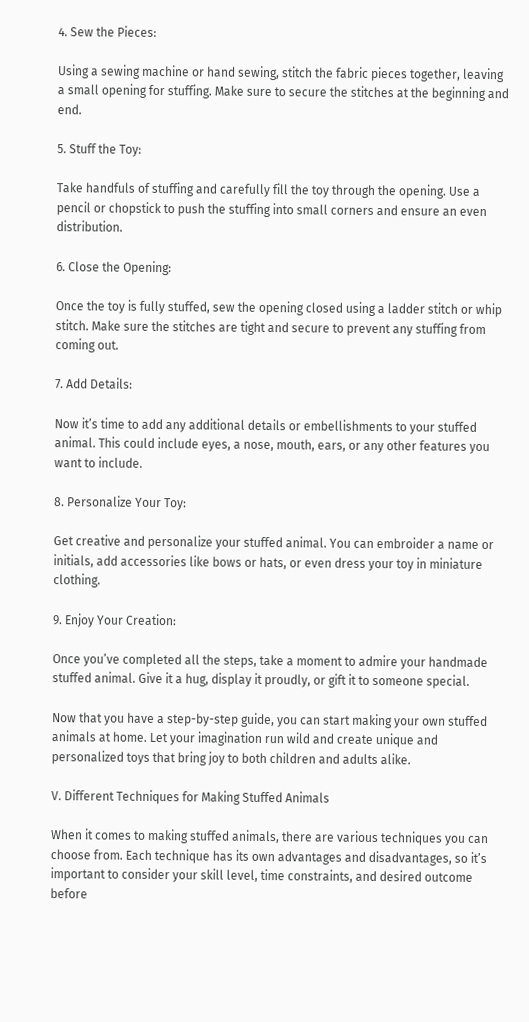4. Sew the Pieces:

Using a sewing machine or hand sewing, stitch the fabric pieces together, leaving a small opening for stuffing. Make sure to secure the stitches at the beginning and end.

5. Stuff the Toy:

Take handfuls of stuffing and carefully fill the toy through the opening. Use a pencil or chopstick to push the stuffing into small corners and ensure an even distribution.

6. Close the Opening:

Once the toy is fully stuffed, sew the opening closed using a ladder stitch or whip stitch. Make sure the stitches are tight and secure to prevent any stuffing from coming out.

7. Add Details:

Now it’s time to add any additional details or embellishments to your stuffed animal. This could include eyes, a nose, mouth, ears, or any other features you want to include.

8. Personalize Your Toy:

Get creative and personalize your stuffed animal. You can embroider a name or initials, add accessories like bows or hats, or even dress your toy in miniature clothing.

9. Enjoy Your Creation:

Once you’ve completed all the steps, take a moment to admire your handmade stuffed animal. Give it a hug, display it proudly, or gift it to someone special.

Now that you have a step-by-step guide, you can start making your own stuffed animals at home. Let your imagination run wild and create unique and personalized toys that bring joy to both children and adults alike.

V. Different Techniques for Making Stuffed Animals

When it comes to making stuffed animals, there are various techniques you can choose from. Each technique has its own advantages and disadvantages, so it’s important to consider your skill level, time constraints, and desired outcome before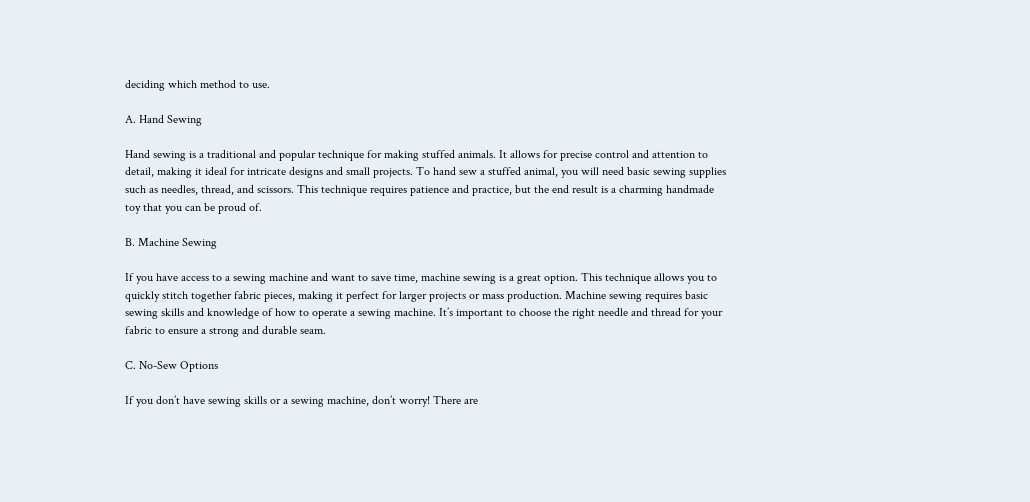deciding which method to use.

A. Hand Sewing

Hand sewing is a traditional and popular technique for making stuffed animals. It allows for precise control and attention to detail, making it ideal for intricate designs and small projects. To hand sew a stuffed animal, you will need basic sewing supplies such as needles, thread, and scissors. This technique requires patience and practice, but the end result is a charming handmade toy that you can be proud of.

B. Machine Sewing

If you have access to a sewing machine and want to save time, machine sewing is a great option. This technique allows you to quickly stitch together fabric pieces, making it perfect for larger projects or mass production. Machine sewing requires basic sewing skills and knowledge of how to operate a sewing machine. It’s important to choose the right needle and thread for your fabric to ensure a strong and durable seam.

C. No-Sew Options

If you don’t have sewing skills or a sewing machine, don’t worry! There are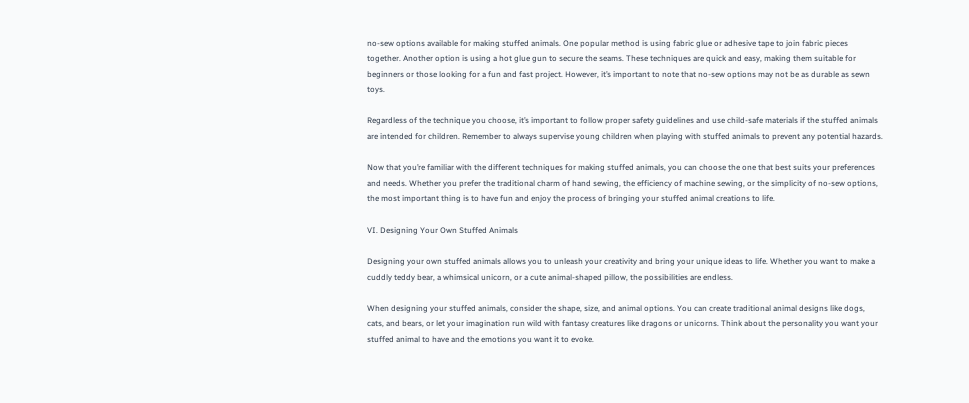no-sew options available for making stuffed animals. One popular method is using fabric glue or adhesive tape to join fabric pieces together. Another option is using a hot glue gun to secure the seams. These techniques are quick and easy, making them suitable for beginners or those looking for a fun and fast project. However, it’s important to note that no-sew options may not be as durable as sewn toys.

Regardless of the technique you choose, it’s important to follow proper safety guidelines and use child-safe materials if the stuffed animals are intended for children. Remember to always supervise young children when playing with stuffed animals to prevent any potential hazards.

Now that you’re familiar with the different techniques for making stuffed animals, you can choose the one that best suits your preferences and needs. Whether you prefer the traditional charm of hand sewing, the efficiency of machine sewing, or the simplicity of no-sew options, the most important thing is to have fun and enjoy the process of bringing your stuffed animal creations to life.

VI. Designing Your Own Stuffed Animals

Designing your own stuffed animals allows you to unleash your creativity and bring your unique ideas to life. Whether you want to make a cuddly teddy bear, a whimsical unicorn, or a cute animal-shaped pillow, the possibilities are endless.

When designing your stuffed animals, consider the shape, size, and animal options. You can create traditional animal designs like dogs, cats, and bears, or let your imagination run wild with fantasy creatures like dragons or unicorns. Think about the personality you want your stuffed animal to have and the emotions you want it to evoke.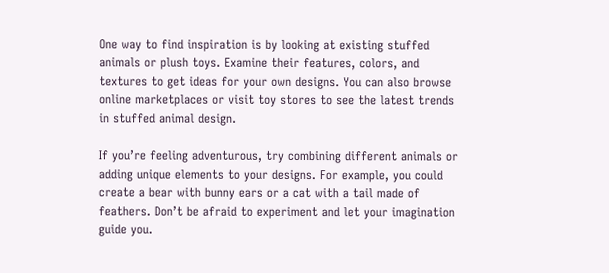One way to find inspiration is by looking at existing stuffed animals or plush toys. Examine their features, colors, and textures to get ideas for your own designs. You can also browse online marketplaces or visit toy stores to see the latest trends in stuffed animal design.

If you’re feeling adventurous, try combining different animals or adding unique elements to your designs. For example, you could create a bear with bunny ears or a cat with a tail made of feathers. Don’t be afraid to experiment and let your imagination guide you.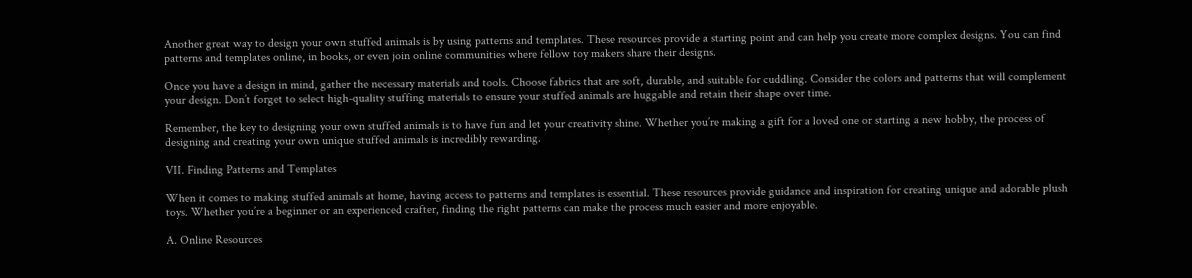Another great way to design your own stuffed animals is by using patterns and templates. These resources provide a starting point and can help you create more complex designs. You can find patterns and templates online, in books, or even join online communities where fellow toy makers share their designs.

Once you have a design in mind, gather the necessary materials and tools. Choose fabrics that are soft, durable, and suitable for cuddling. Consider the colors and patterns that will complement your design. Don’t forget to select high-quality stuffing materials to ensure your stuffed animals are huggable and retain their shape over time.

Remember, the key to designing your own stuffed animals is to have fun and let your creativity shine. Whether you’re making a gift for a loved one or starting a new hobby, the process of designing and creating your own unique stuffed animals is incredibly rewarding.

VII. Finding Patterns and Templates

When it comes to making stuffed animals at home, having access to patterns and templates is essential. These resources provide guidance and inspiration for creating unique and adorable plush toys. Whether you’re a beginner or an experienced crafter, finding the right patterns can make the process much easier and more enjoyable.

A. Online Resources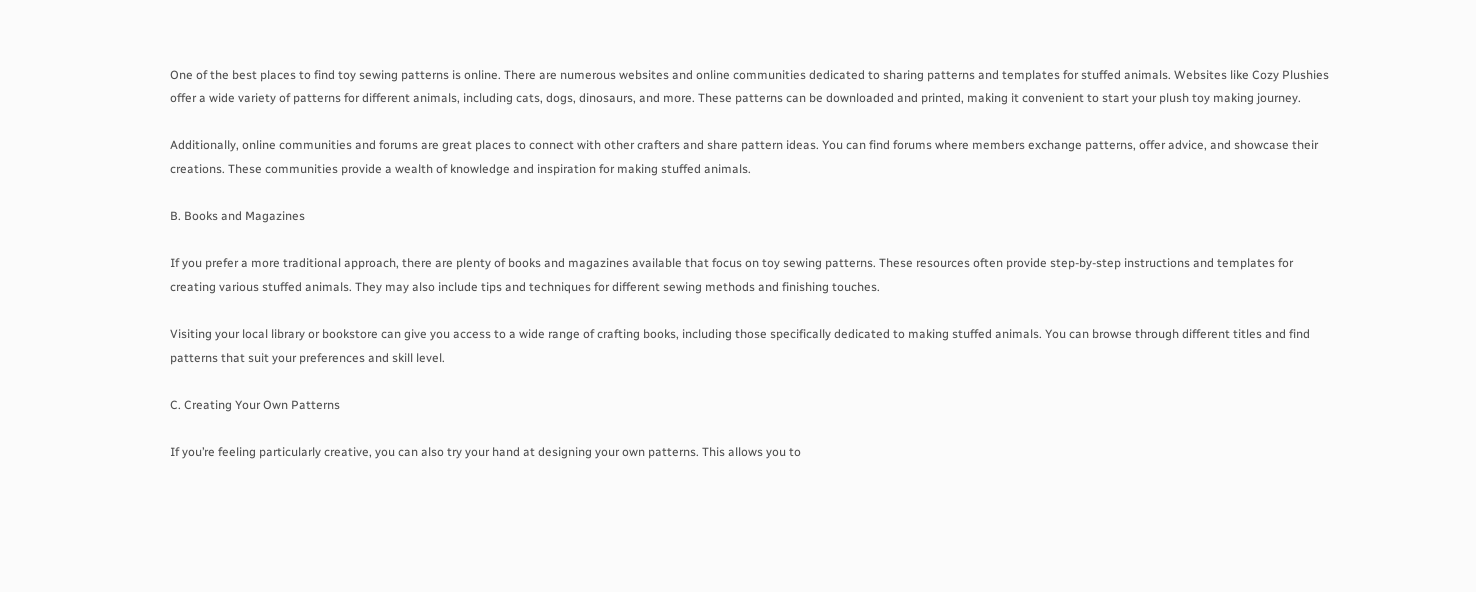One of the best places to find toy sewing patterns is online. There are numerous websites and online communities dedicated to sharing patterns and templates for stuffed animals. Websites like Cozy Plushies offer a wide variety of patterns for different animals, including cats, dogs, dinosaurs, and more. These patterns can be downloaded and printed, making it convenient to start your plush toy making journey.

Additionally, online communities and forums are great places to connect with other crafters and share pattern ideas. You can find forums where members exchange patterns, offer advice, and showcase their creations. These communities provide a wealth of knowledge and inspiration for making stuffed animals.

B. Books and Magazines

If you prefer a more traditional approach, there are plenty of books and magazines available that focus on toy sewing patterns. These resources often provide step-by-step instructions and templates for creating various stuffed animals. They may also include tips and techniques for different sewing methods and finishing touches.

Visiting your local library or bookstore can give you access to a wide range of crafting books, including those specifically dedicated to making stuffed animals. You can browse through different titles and find patterns that suit your preferences and skill level.

C. Creating Your Own Patterns

If you’re feeling particularly creative, you can also try your hand at designing your own patterns. This allows you to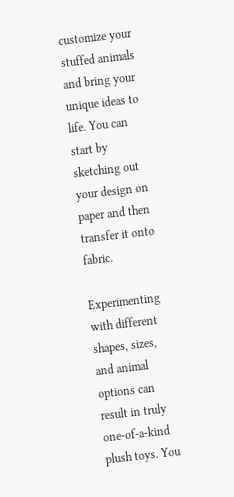customize your stuffed animals and bring your unique ideas to life. You can start by sketching out your design on paper and then transfer it onto fabric.

Experimenting with different shapes, sizes, and animal options can result in truly one-of-a-kind plush toys. You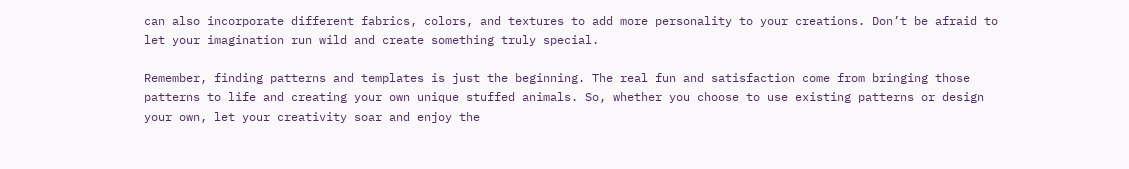can also incorporate different fabrics, colors, and textures to add more personality to your creations. Don’t be afraid to let your imagination run wild and create something truly special.

Remember, finding patterns and templates is just the beginning. The real fun and satisfaction come from bringing those patterns to life and creating your own unique stuffed animals. So, whether you choose to use existing patterns or design your own, let your creativity soar and enjoy the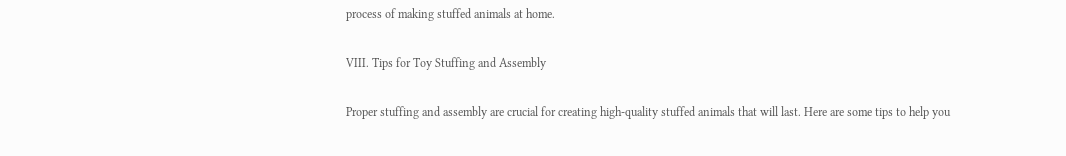process of making stuffed animals at home.

VIII. Tips for Toy Stuffing and Assembly

Proper stuffing and assembly are crucial for creating high-quality stuffed animals that will last. Here are some tips to help you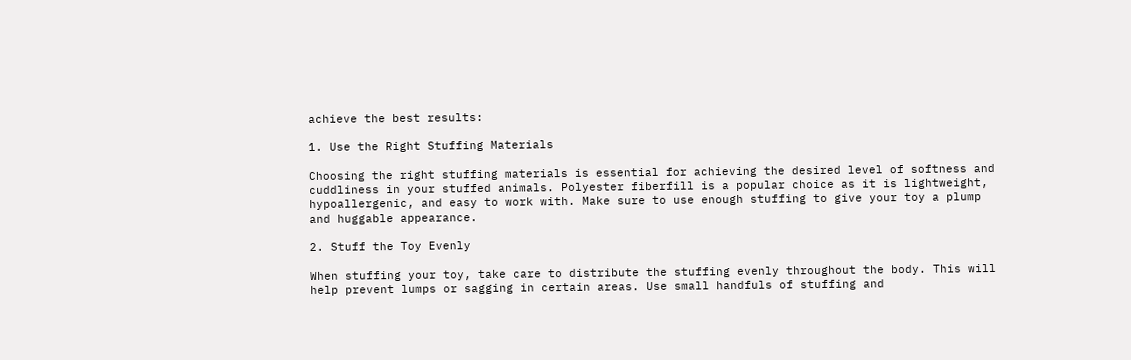achieve the best results:

1. Use the Right Stuffing Materials

Choosing the right stuffing materials is essential for achieving the desired level of softness and cuddliness in your stuffed animals. Polyester fiberfill is a popular choice as it is lightweight, hypoallergenic, and easy to work with. Make sure to use enough stuffing to give your toy a plump and huggable appearance.

2. Stuff the Toy Evenly

When stuffing your toy, take care to distribute the stuffing evenly throughout the body. This will help prevent lumps or sagging in certain areas. Use small handfuls of stuffing and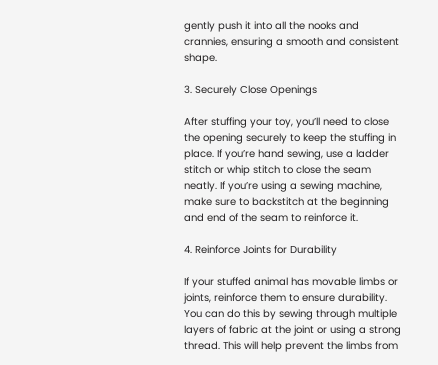gently push it into all the nooks and crannies, ensuring a smooth and consistent shape.

3. Securely Close Openings

After stuffing your toy, you’ll need to close the opening securely to keep the stuffing in place. If you’re hand sewing, use a ladder stitch or whip stitch to close the seam neatly. If you’re using a sewing machine, make sure to backstitch at the beginning and end of the seam to reinforce it.

4. Reinforce Joints for Durability

If your stuffed animal has movable limbs or joints, reinforce them to ensure durability. You can do this by sewing through multiple layers of fabric at the joint or using a strong thread. This will help prevent the limbs from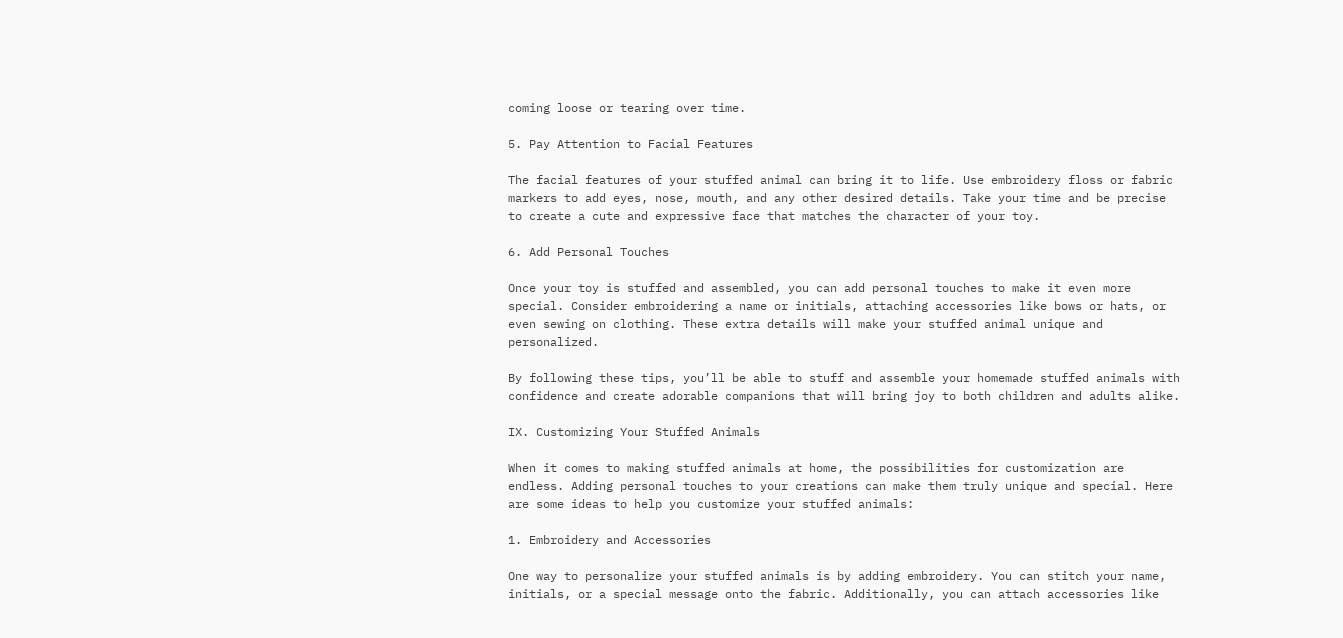coming loose or tearing over time.

5. Pay Attention to Facial Features

The facial features of your stuffed animal can bring it to life. Use embroidery floss or fabric markers to add eyes, nose, mouth, and any other desired details. Take your time and be precise to create a cute and expressive face that matches the character of your toy.

6. Add Personal Touches

Once your toy is stuffed and assembled, you can add personal touches to make it even more special. Consider embroidering a name or initials, attaching accessories like bows or hats, or even sewing on clothing. These extra details will make your stuffed animal unique and personalized.

By following these tips, you’ll be able to stuff and assemble your homemade stuffed animals with confidence and create adorable companions that will bring joy to both children and adults alike.

IX. Customizing Your Stuffed Animals

When it comes to making stuffed animals at home, the possibilities for customization are endless. Adding personal touches to your creations can make them truly unique and special. Here are some ideas to help you customize your stuffed animals:

1. Embroidery and Accessories

One way to personalize your stuffed animals is by adding embroidery. You can stitch your name, initials, or a special message onto the fabric. Additionally, you can attach accessories like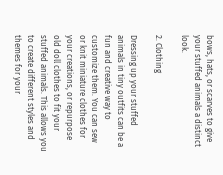bows, hats, or scarves to give your stuffed animals a distinct look.

2. Clothing

Dressing up your stuffed animals in tiny outfits can be a fun and creative way to customize them. You can sew or knit miniature clothes for your creations, or repurpose old doll clothes to fit your stuffed animals. This allows you to create different styles and themes for your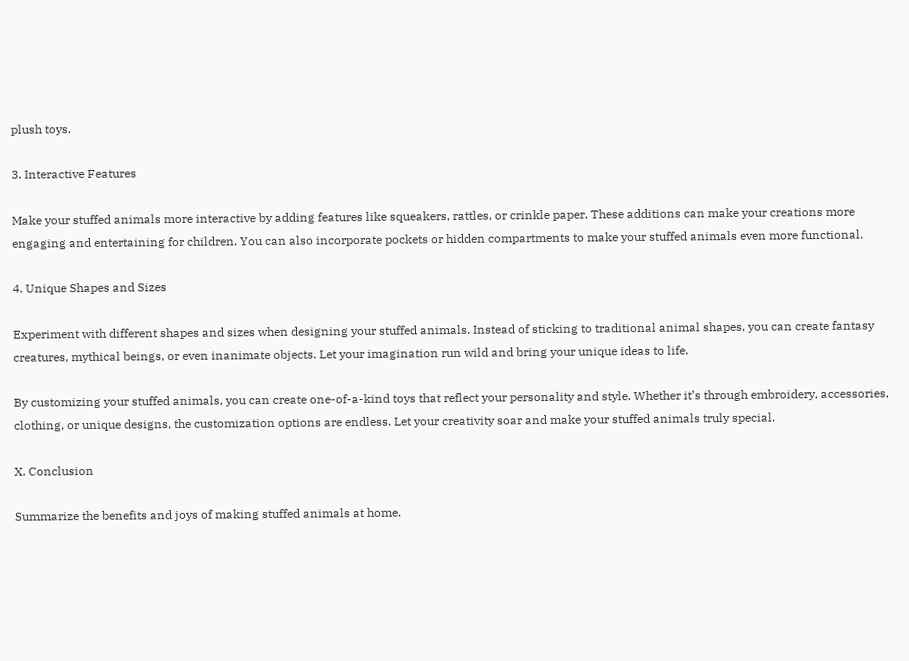plush toys.

3. Interactive Features

Make your stuffed animals more interactive by adding features like squeakers, rattles, or crinkle paper. These additions can make your creations more engaging and entertaining for children. You can also incorporate pockets or hidden compartments to make your stuffed animals even more functional.

4. Unique Shapes and Sizes

Experiment with different shapes and sizes when designing your stuffed animals. Instead of sticking to traditional animal shapes, you can create fantasy creatures, mythical beings, or even inanimate objects. Let your imagination run wild and bring your unique ideas to life.

By customizing your stuffed animals, you can create one-of-a-kind toys that reflect your personality and style. Whether it’s through embroidery, accessories, clothing, or unique designs, the customization options are endless. Let your creativity soar and make your stuffed animals truly special.

X. Conclusion

Summarize the benefits and joys of making stuffed animals at home.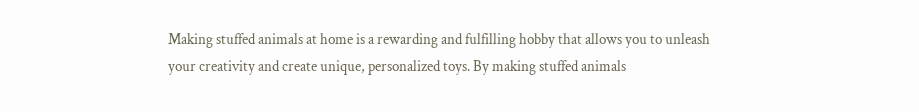Making stuffed animals at home is a rewarding and fulfilling hobby that allows you to unleash your creativity and create unique, personalized toys. By making stuffed animals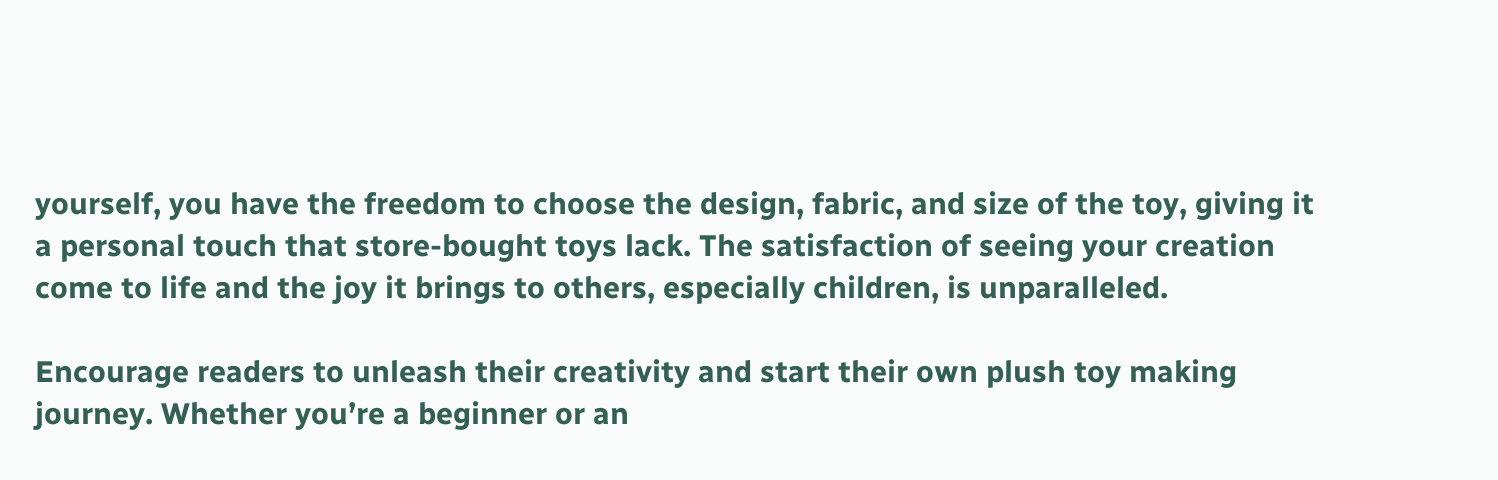yourself, you have the freedom to choose the design, fabric, and size of the toy, giving it a personal touch that store-bought toys lack. The satisfaction of seeing your creation come to life and the joy it brings to others, especially children, is unparalleled.

Encourage readers to unleash their creativity and start their own plush toy making journey. Whether you’re a beginner or an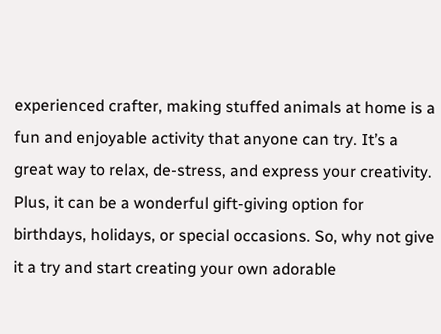experienced crafter, making stuffed animals at home is a fun and enjoyable activity that anyone can try. It’s a great way to relax, de-stress, and express your creativity. Plus, it can be a wonderful gift-giving option for birthdays, holidays, or special occasions. So, why not give it a try and start creating your own adorable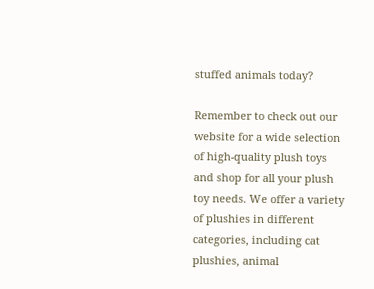stuffed animals today?

Remember to check out our website for a wide selection of high-quality plush toys and shop for all your plush toy needs. We offer a variety of plushies in different categories, including cat plushies, animal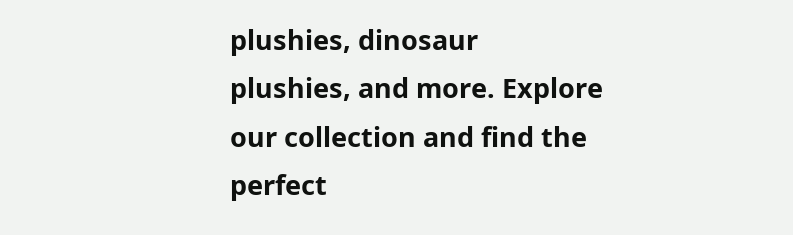plushies, dinosaur plushies, and more. Explore our collection and find the perfect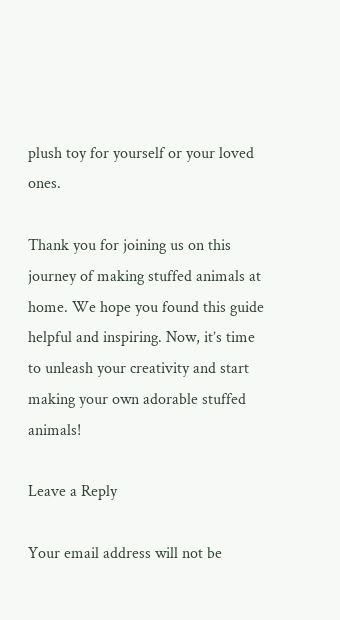plush toy for yourself or your loved ones.

Thank you for joining us on this journey of making stuffed animals at home. We hope you found this guide helpful and inspiring. Now, it’s time to unleash your creativity and start making your own adorable stuffed animals!

Leave a Reply

Your email address will not be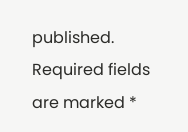published. Required fields are marked *